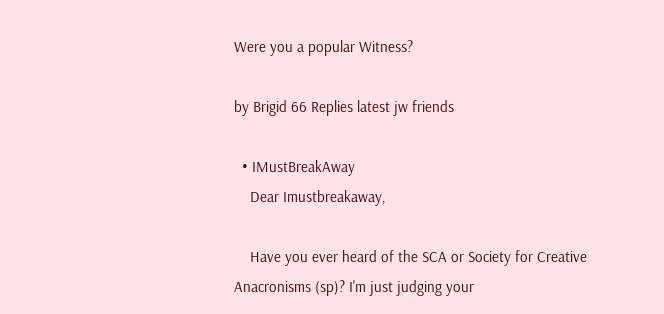Were you a popular Witness?

by Brigid 66 Replies latest jw friends

  • IMustBreakAway
    Dear Imustbreakaway,

    Have you ever heard of the SCA or Society for Creative Anacronisms (sp)? I'm just judging your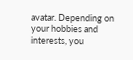avatar. Depending on your hobbies and interests, you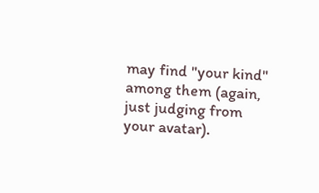may find "your kind" among them (again, just judging from your avatar).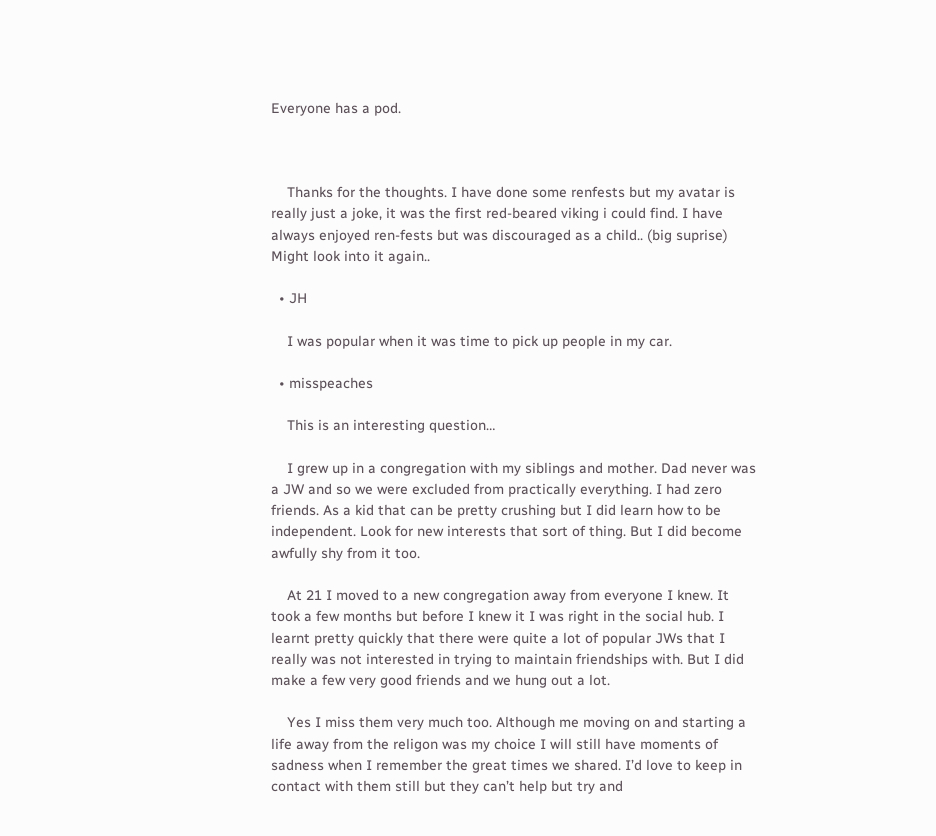Everyone has a pod.



    Thanks for the thoughts. I have done some renfests but my avatar is really just a joke, it was the first red-beared viking i could find. I have always enjoyed ren-fests but was discouraged as a child.. (big suprise) Might look into it again..

  • JH

    I was popular when it was time to pick up people in my car.

  • misspeaches

    This is an interesting question…

    I grew up in a congregation with my siblings and mother. Dad never was a JW and so we were excluded from practically everything. I had zero friends. As a kid that can be pretty crushing but I did learn how to be independent. Look for new interests that sort of thing. But I did become awfully shy from it too.

    At 21 I moved to a new congregation away from everyone I knew. It took a few months but before I knew it I was right in the social hub. I learnt pretty quickly that there were quite a lot of popular JWs that I really was not interested in trying to maintain friendships with. But I did make a few very good friends and we hung out a lot.

    Yes I miss them very much too. Although me moving on and starting a life away from the religon was my choice I will still have moments of sadness when I remember the great times we shared. I’d love to keep in contact with them still but they can’t help but try and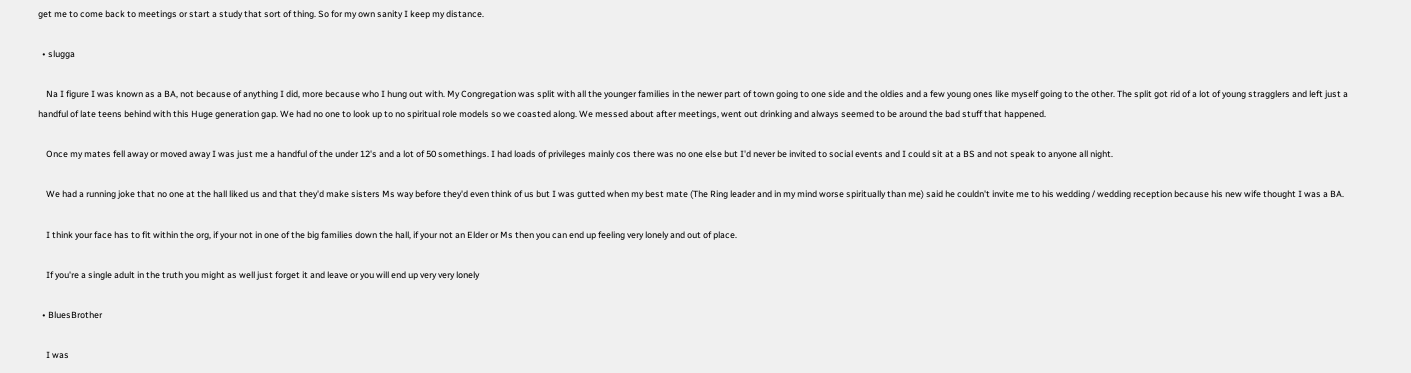get me to come back to meetings or start a study that sort of thing. So for my own sanity I keep my distance.

  • slugga

    Na I figure I was known as a BA, not because of anything I did, more because who I hung out with. My Congregation was split with all the younger families in the newer part of town going to one side and the oldies and a few young ones like myself going to the other. The split got rid of a lot of young stragglers and left just a handful of late teens behind with this Huge generation gap. We had no one to look up to no spiritual role models so we coasted along. We messed about after meetings, went out drinking and always seemed to be around the bad stuff that happened.

    Once my mates fell away or moved away I was just me a handful of the under 12's and a lot of 50 somethings. I had loads of privileges mainly cos there was no one else but I'd never be invited to social events and I could sit at a BS and not speak to anyone all night.

    We had a running joke that no one at the hall liked us and that they'd make sisters Ms way before they'd even think of us but I was gutted when my best mate (The Ring leader and in my mind worse spiritually than me) said he couldn't invite me to his wedding / wedding reception because his new wife thought I was a BA.

    I think your face has to fit within the org, if your not in one of the big families down the hall, if your not an Elder or Ms then you can end up feeling very lonely and out of place.

    If you're a single adult in the truth you might as well just forget it and leave or you will end up very very lonely

  • BluesBrother

    I was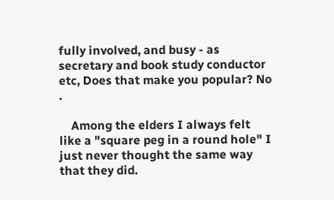fully involved, and busy - as secretary and book study conductor etc, Does that make you popular? No .

    Among the elders I always felt like a "square peg in a round hole" I just never thought the same way that they did.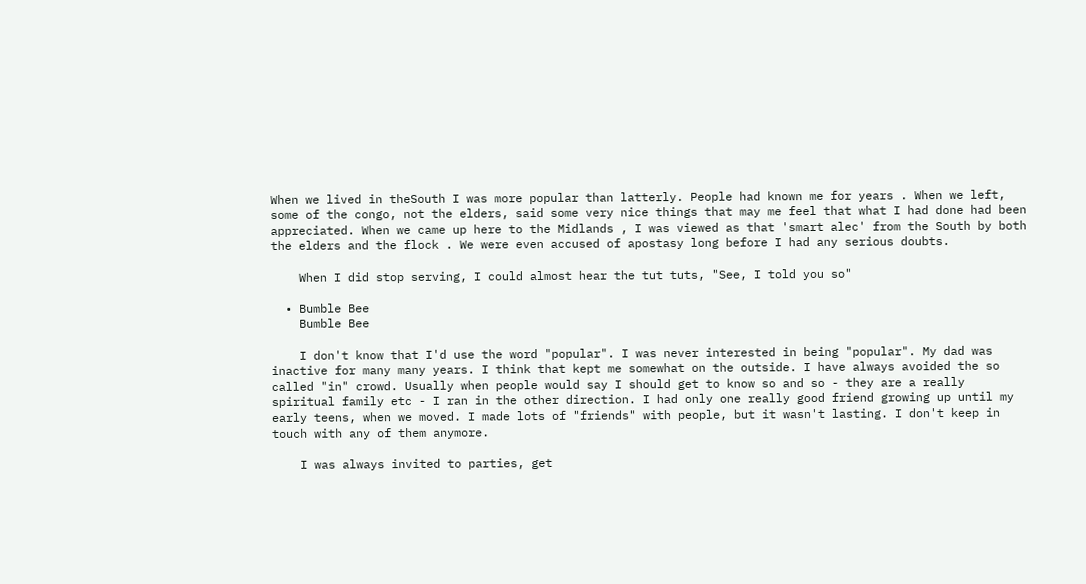When we lived in theSouth I was more popular than latterly. People had known me for years . When we left, some of the congo, not the elders, said some very nice things that may me feel that what I had done had been appreciated. When we came up here to the Midlands , I was viewed as that 'smart alec' from the South by both the elders and the flock . We were even accused of apostasy long before I had any serious doubts.

    When I did stop serving, I could almost hear the tut tuts, "See, I told you so"

  • Bumble Bee
    Bumble Bee

    I don't know that I'd use the word "popular". I was never interested in being "popular". My dad was inactive for many many years. I think that kept me somewhat on the outside. I have always avoided the so called "in" crowd. Usually when people would say I should get to know so and so - they are a really spiritual family etc - I ran in the other direction. I had only one really good friend growing up until my early teens, when we moved. I made lots of "friends" with people, but it wasn't lasting. I don't keep in touch with any of them anymore.

    I was always invited to parties, get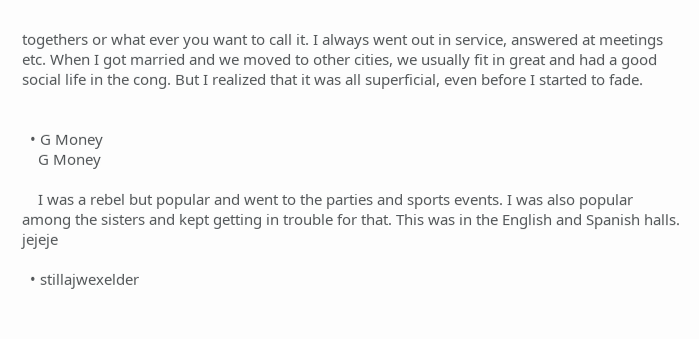togethers or what ever you want to call it. I always went out in service, answered at meetings etc. When I got married and we moved to other cities, we usually fit in great and had a good social life in the cong. But I realized that it was all superficial, even before I started to fade.


  • G Money
    G Money

    I was a rebel but popular and went to the parties and sports events. I was also popular among the sisters and kept getting in trouble for that. This was in the English and Spanish halls. jejeje

  • stillajwexelder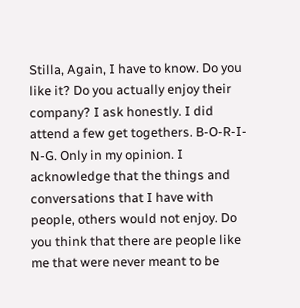Stilla, Again, I have to know. Do you like it? Do you actually enjoy their company? I ask honestly. I did attend a few get togethers. B-O-R-I-N-G. Only in my opinion. I acknowledge that the things and conversations that I have with people, others would not enjoy. Do you think that there are people like me that were never meant to be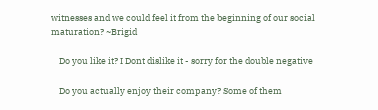witnesses and we could feel it from the beginning of our social maturation? ~Brigid

    Do you like it? I Dont dislike it - sorry for the double negative

    Do you actually enjoy their company? Some of them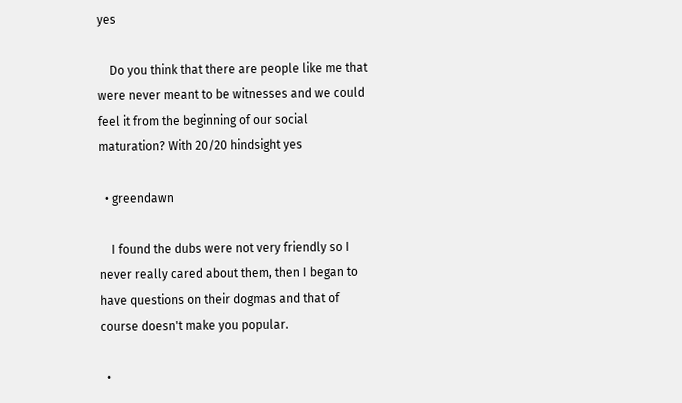yes

    Do you think that there are people like me that were never meant to be witnesses and we could feel it from the beginning of our social maturation? With 20/20 hindsight yes

  • greendawn

    I found the dubs were not very friendly so I never really cared about them, then I began to have questions on their dogmas and that of course doesn't make you popular.

  •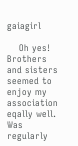gaiagirl

    Oh yes! Brothers and sisters seemed to enjoy my association eqally well. Was regularly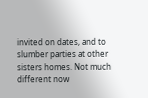invited on dates, and to slumber parties at other sisters homes. Not much different now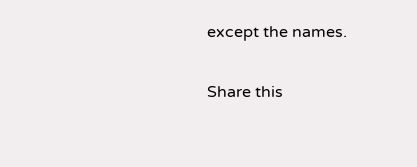except the names.

Share this